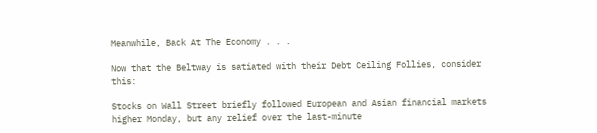Meanwhile, Back At The Economy . . .

Now that the Beltway is satiated with their Debt Ceiling Follies, consider this:

Stocks on Wall Street briefly followed European and Asian financial markets higher Monday, but any relief over the last-minute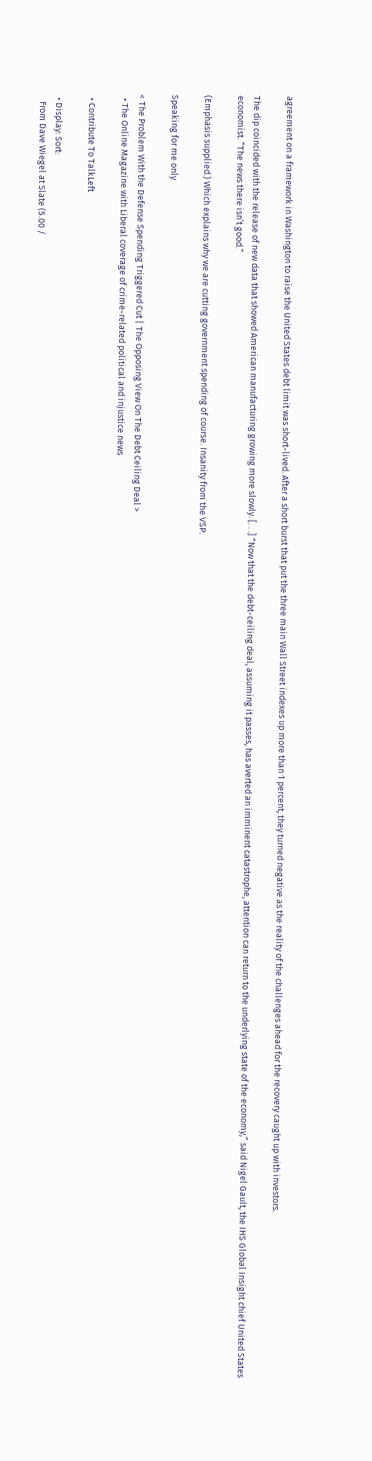agreement on a framework in Washington to raise the United States debt limit was short-lived. After a short burst that put the three main Wall Street indexes up more than 1 percent, they turned negative as the reality of the challenges ahead for the recovery caught up with investors.

The dip coincided with the release of new data that showed American manufacturing growing more slowly. [. . .] “Now that the debt-ceiling deal, assuming it passes, has averted an imminent catastrophe, attention can return to the underlying state of the economy,” said Nigel Gault, the IHS Global Insight chief United States economist. “The news there isn’t good.”

(Emphasis supplied.) Which explains why we are cutting government spending of course. Insanity from the VSP.

Speaking for me only

< The Problem With the Defense Spending Triggered Cut | The Opposing View On The Debt Ceiling Deal >
  • The Online Magazine with Liberal coverage of crime-related political and injustice news

  • Contribute To TalkLeft

  • Display: Sort:
    From Dave Wiegel at Slate (5.00 /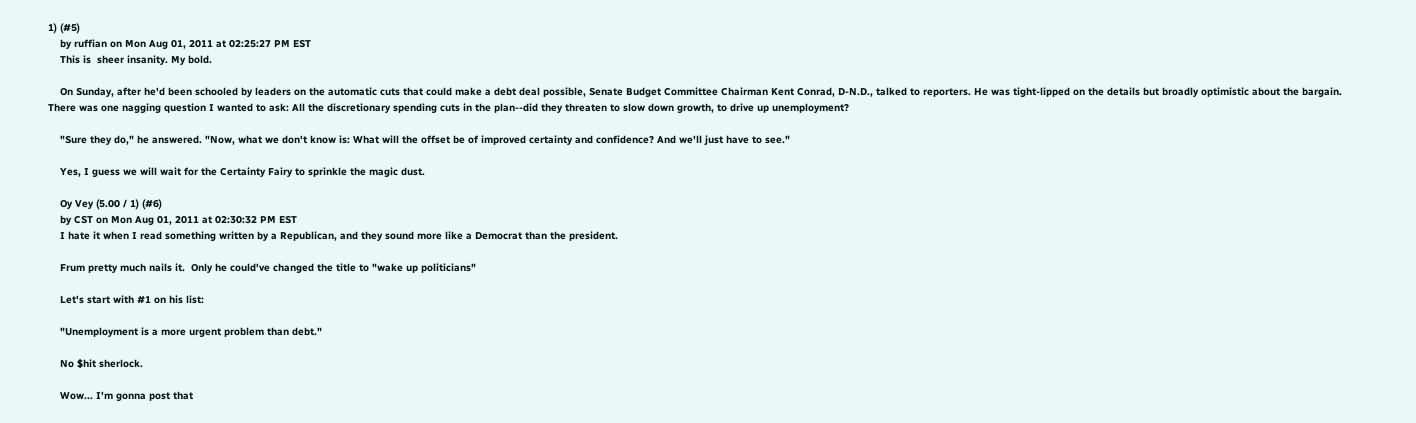1) (#5)
    by ruffian on Mon Aug 01, 2011 at 02:25:27 PM EST
    This is  sheer insanity. My bold.

    On Sunday, after he'd been schooled by leaders on the automatic cuts that could make a debt deal possible, Senate Budget Committee Chairman Kent Conrad, D-N.D., talked to reporters. He was tight-lipped on the details but broadly optimistic about the bargain. There was one nagging question I wanted to ask: All the discretionary spending cuts in the plan--did they threaten to slow down growth, to drive up unemployment?

    "Sure they do," he answered. "Now, what we don't know is: What will the offset be of improved certainty and confidence? And we'll just have to see."

    Yes, I guess we will wait for the Certainty Fairy to sprinkle the magic dust.

    Oy Vey (5.00 / 1) (#6)
    by CST on Mon Aug 01, 2011 at 02:30:32 PM EST
    I hate it when I read something written by a Republican, and they sound more like a Democrat than the president.

    Frum pretty much nails it.  Only he could've changed the title to "wake up politicians"

    Let's start with #1 on his list:

    "Unemployment is a more urgent problem than debt."

    No $hit sherlock.

    Wow... I'm gonna post that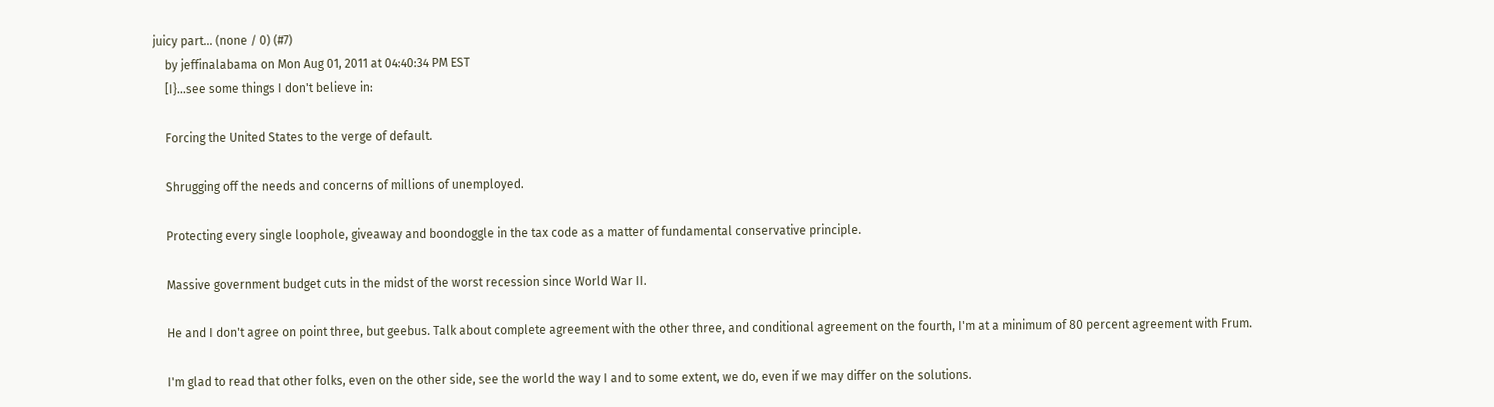juicy part... (none / 0) (#7)
    by jeffinalabama on Mon Aug 01, 2011 at 04:40:34 PM EST
    [I}...see some things I don't believe in:

    Forcing the United States to the verge of default.

    Shrugging off the needs and concerns of millions of unemployed.

    Protecting every single loophole, giveaway and boondoggle in the tax code as a matter of fundamental conservative principle.

    Massive government budget cuts in the midst of the worst recession since World War II.

    He and I don't agree on point three, but geebus. Talk about complete agreement with the other three, and conditional agreement on the fourth, I'm at a minimum of 80 percent agreement with Frum.

    I'm glad to read that other folks, even on the other side, see the world the way I and to some extent, we do, even if we may differ on the solutions.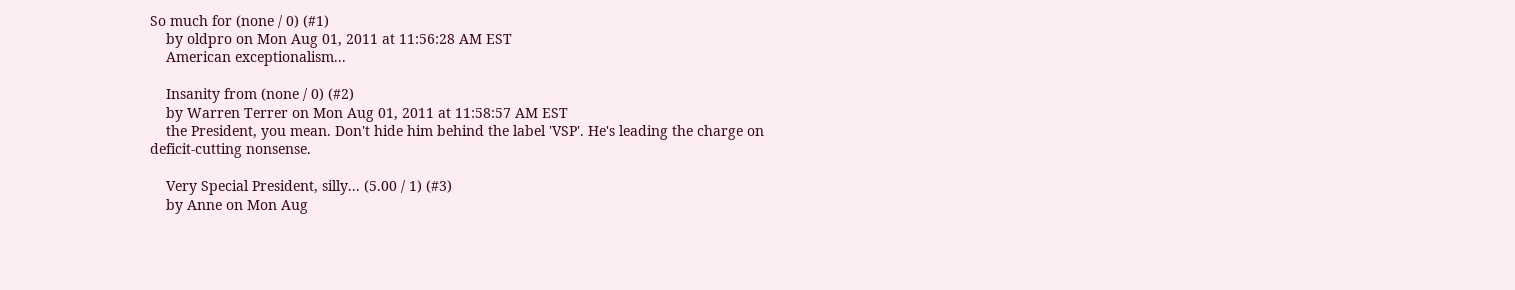So much for (none / 0) (#1)
    by oldpro on Mon Aug 01, 2011 at 11:56:28 AM EST
    American exceptionalism...

    Insanity from (none / 0) (#2)
    by Warren Terrer on Mon Aug 01, 2011 at 11:58:57 AM EST
    the President, you mean. Don't hide him behind the label 'VSP'. He's leading the charge on deficit-cutting nonsense.

    Very Special President, silly... (5.00 / 1) (#3)
    by Anne on Mon Aug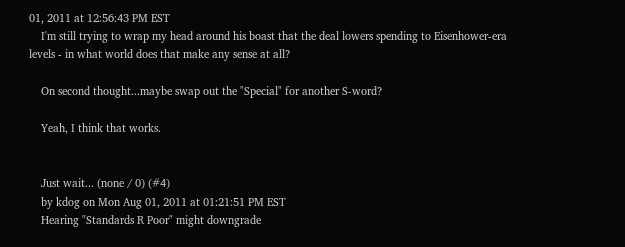01, 2011 at 12:56:43 PM EST
    I'm still trying to wrap my head around his boast that the deal lowers spending to Eisenhower-era levels - in what world does that make any sense at all?

    On second thought...maybe swap out the "Special" for another S-word?

    Yeah, I think that works.


    Just wait... (none / 0) (#4)
    by kdog on Mon Aug 01, 2011 at 01:21:51 PM EST
    Hearing "Standards R Poor" might downgrade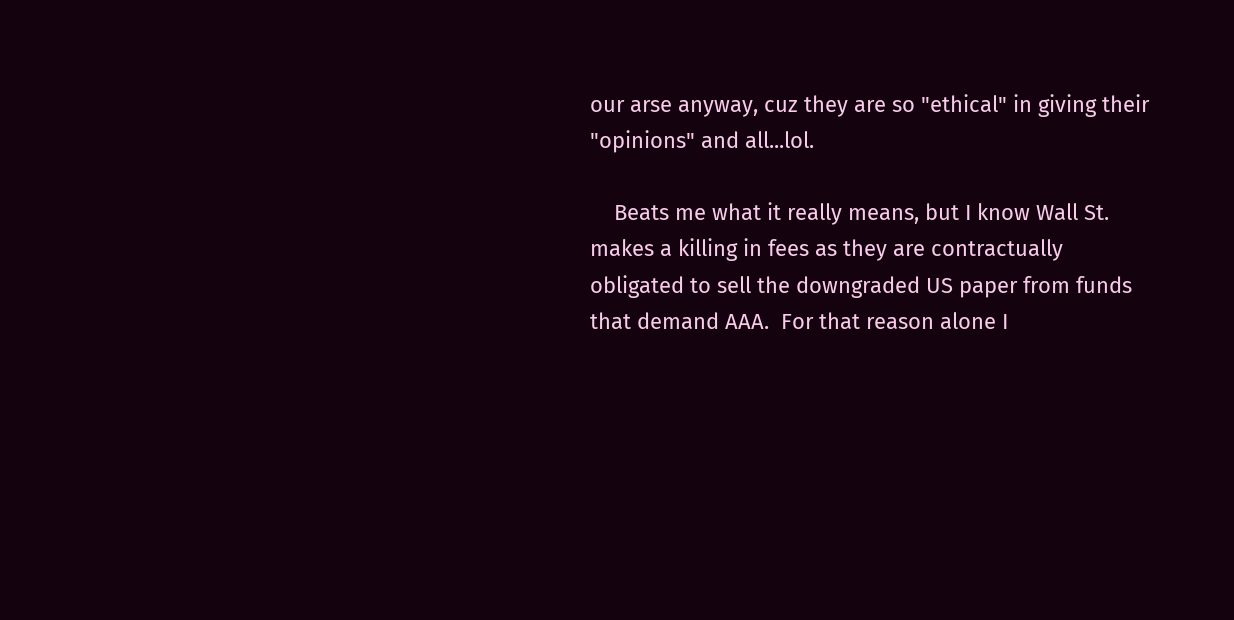our arse anyway, cuz they are so "ethical" in giving their "opinions" and all...lol.

    Beats me what it really means, but I know Wall St. makes a killing in fees as they are contractually obligated to sell the downgraded US paper from funds that demand AAA.  For that reason alone I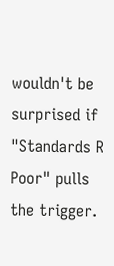wouldn't be surprised if "Standards R Poor" pulls the trigger.